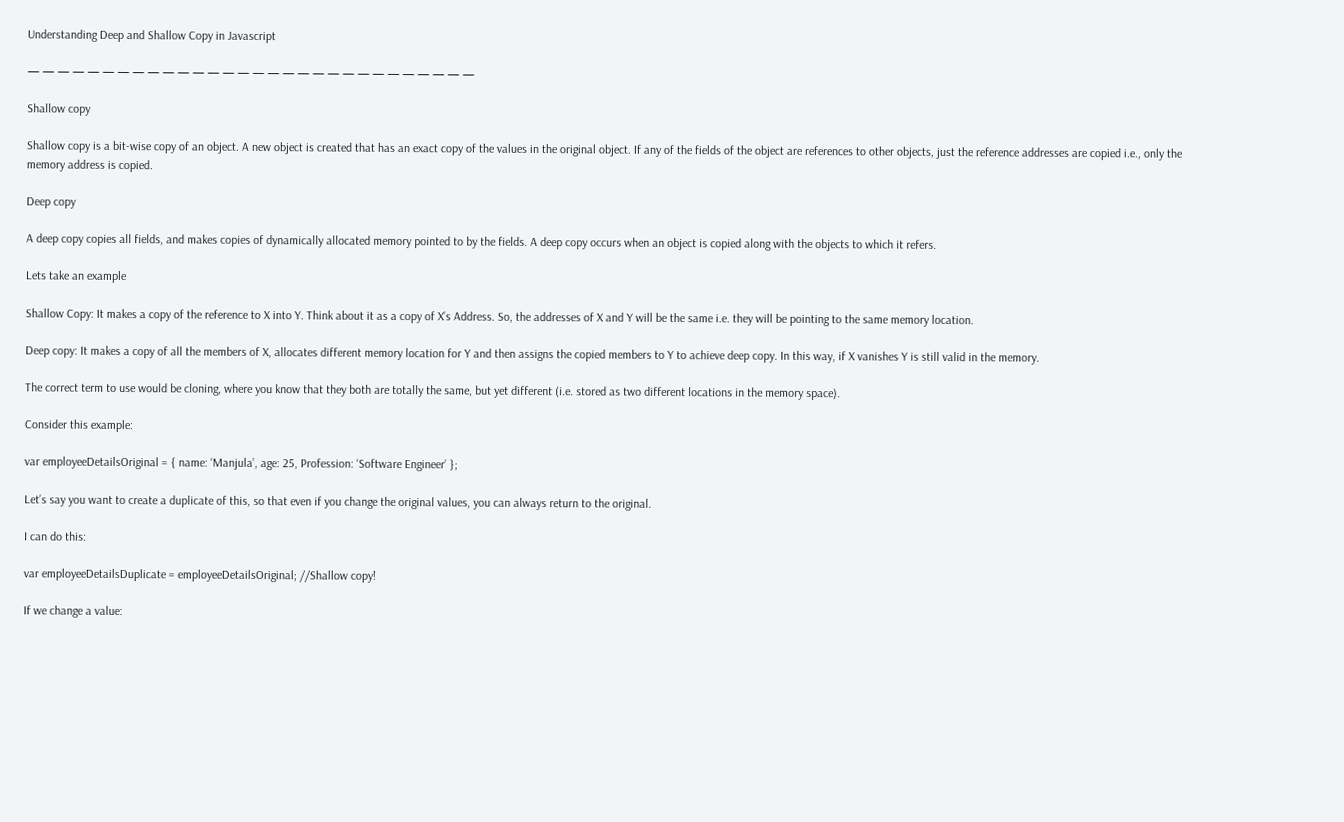Understanding Deep and Shallow Copy in Javascript

— — — — — — — — — — — — — — — — — — — — — — — — — — — — — —

Shallow copy

Shallow copy is a bit-wise copy of an object. A new object is created that has an exact copy of the values in the original object. If any of the fields of the object are references to other objects, just the reference addresses are copied i.e., only the memory address is copied.

Deep copy

A deep copy copies all fields, and makes copies of dynamically allocated memory pointed to by the fields. A deep copy occurs when an object is copied along with the objects to which it refers.

Lets take an example

Shallow Copy: It makes a copy of the reference to X into Y. Think about it as a copy of X’s Address. So, the addresses of X and Y will be the same i.e. they will be pointing to the same memory location.

Deep copy: It makes a copy of all the members of X, allocates different memory location for Y and then assigns the copied members to Y to achieve deep copy. In this way, if X vanishes Y is still valid in the memory.

The correct term to use would be cloning, where you know that they both are totally the same, but yet different (i.e. stored as two different locations in the memory space).

Consider this example:

var employeeDetailsOriginal = { name: ‘Manjula’, age: 25, Profession: ‘Software Engineer’ };

Let’s say you want to create a duplicate of this, so that even if you change the original values, you can always return to the original.

I can do this:

var employeeDetailsDuplicate = employeeDetailsOriginal; //Shallow copy!

If we change a value: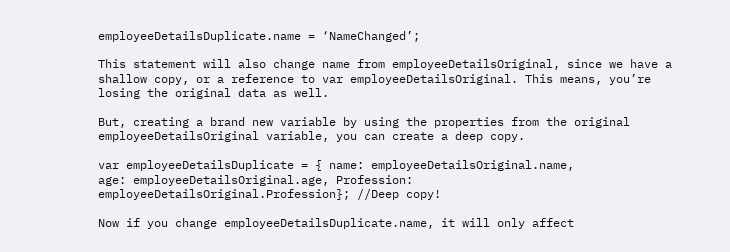employeeDetailsDuplicate.name = ‘NameChanged’;

This statement will also change name from employeeDetailsOriginal, since we have a shallow copy, or a reference to var employeeDetailsOriginal. This means, you’re losing the original data as well.

But, creating a brand new variable by using the properties from the original employeeDetailsOriginal variable, you can create a deep copy.

var employeeDetailsDuplicate = { name: employeeDetailsOriginal.name,
age: employeeDetailsOriginal.age, Profession:
employeeDetailsOriginal.Profession}; //Deep copy!

Now if you change employeeDetailsDuplicate.name, it will only affect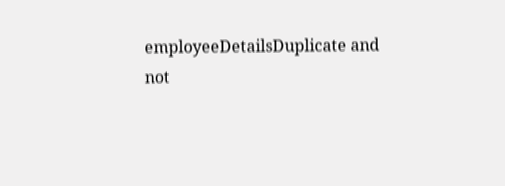employeeDetailsDuplicate and not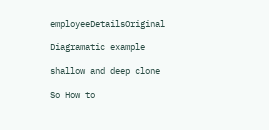employeeDetailsOriginal

Diagramatic example

shallow and deep clone

So How to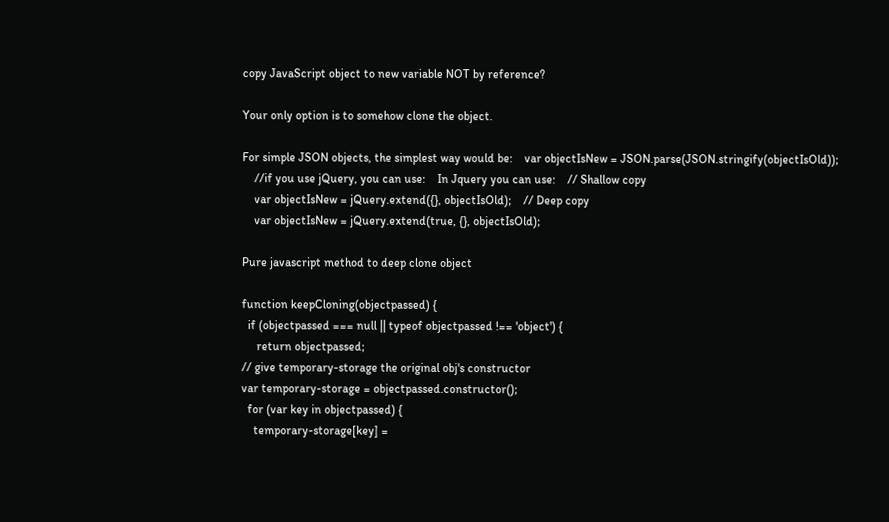copy JavaScript object to new variable NOT by reference?

Your only option is to somehow clone the object.

For simple JSON objects, the simplest way would be:    var objectIsNew = JSON.parse(JSON.stringify(objectIsOld));
    //if you use jQuery, you can use:    In Jquery you can use:    // Shallow copy
    var objectIsNew = jQuery.extend({}, objectIsOld);    // Deep copy
    var objectIsNew = jQuery.extend(true, {}, objectIsOld);

Pure javascript method to deep clone object

function keepCloning(objectpassed) {
  if (objectpassed === null || typeof objectpassed !== 'object') {
     return objectpassed;
// give temporary-storage the original obj's constructor
var temporary-storage = objectpassed.constructor();
  for (var key in objectpassed) {
    temporary-storage[key] =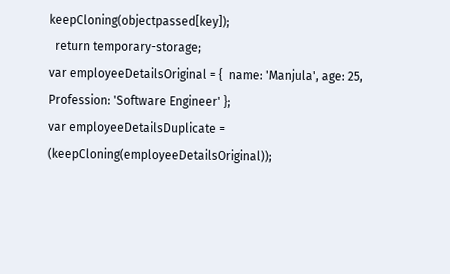keepCloning(objectpassed[key]);
  return temporary-storage;
var employeeDetailsOriginal = {  name: 'Manjula', age: 25, Profession: 'Software Engineer' };
var employeeDetailsDuplicate = (keepCloning(employeeDetailsOriginal));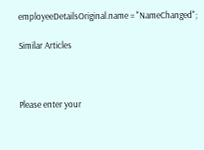employeeDetailsOriginal.name = "NameChanged";

Similar Articles



Please enter your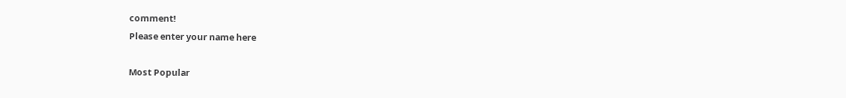comment!
Please enter your name here

Most Popular